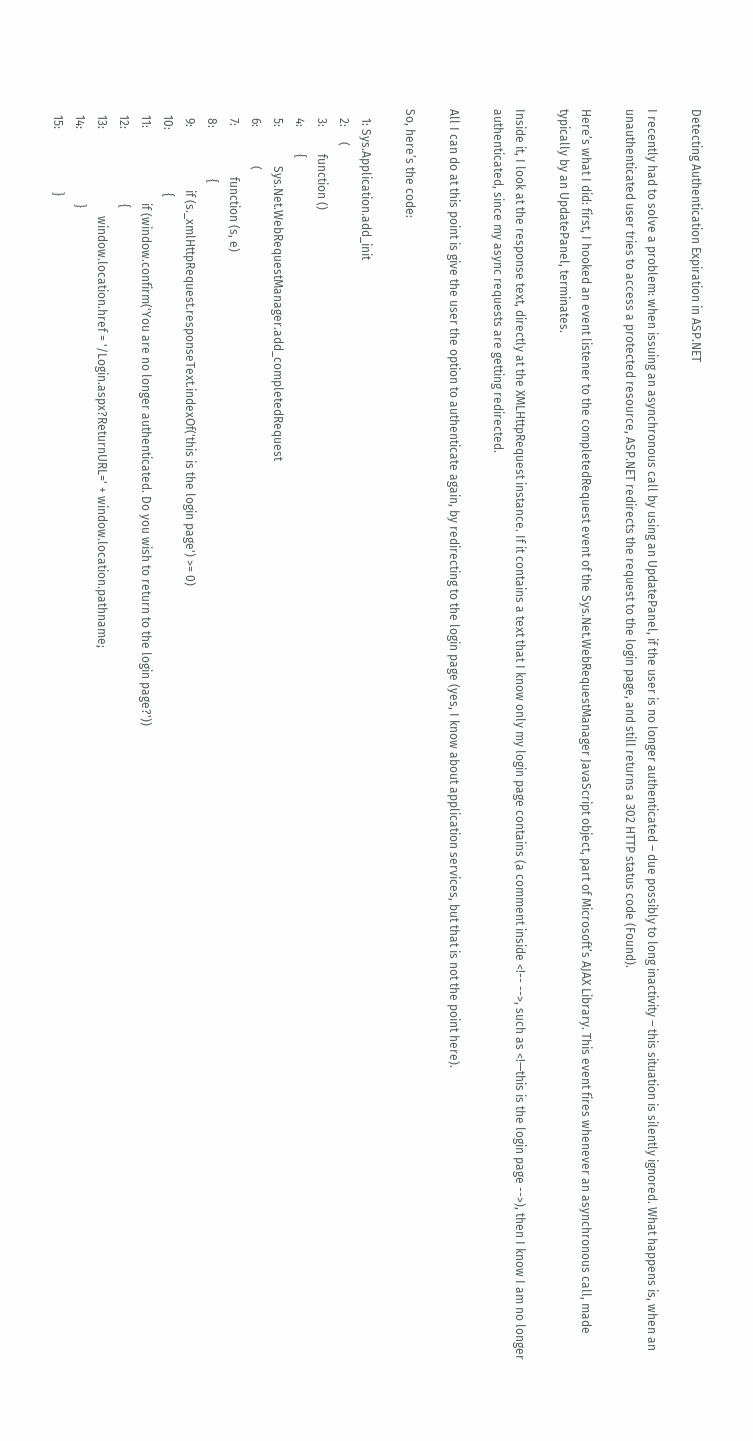Detecting Authentication Expiration in ASP.NET

I recently had to solve a problem: when issuing an asynchronous call by using an UpdatePanel, if the user is no longer authenticated – due possibly to long inactivity – this situation is silently ignored. What happens is, when an unauthenticated user tries to access a protected resource, ASP.NET redirects the request to the login page, and still returns a 302 HTTP status code (Found).

Here’s what I did: first, I hooked an event listener to the completedRequest event of the Sys.Net.WebRequestManager JavaScript object, part of Microsoft’s AJAX Library. This event fires whenever an asynchronous call, made typically by an UpdatePanel, terminates.

Inside it, I look at the response text, directly at the XMLHttpRequest instance. If it contains a text that I know only my login page contains (a comment inside <!-- -->, such as <!—this is the login page -->), then I know I am no longer authenticated, since my async requests are getting redirected.

All I can do at this point is give the user the option to authenticate again, by redirecting to the login page (yes, I know about application services, but that is not the point here).

So, here’s the code:

   1: Sys.Application.add_init
   2:     (
   3:         function ()
   4:         {
   5:             Sys.Net.WebRequestManager.add_completedRequest
   6:             (
   7:                 function (s, e)
   8:                 {
   9:                     if (s._xmlHttpRequest.responseText.indexOf('this is the login page') >= 0)
  10:                     {
  11:                         if (window.confirm('You are no longer authenticated. Do you wish to return to the login page?'))
  12:                         {
  13:                             window.location.href = '/Login.aspx?ReturnURL=' + window.location.pathname;
  14:                         }
  15:                     }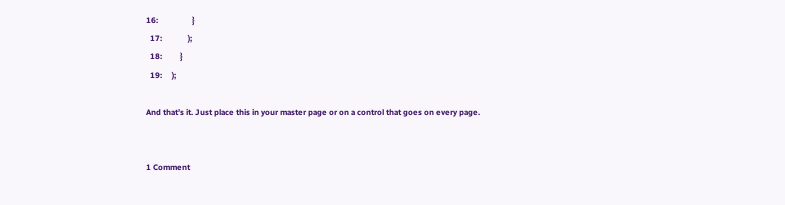16:                 }
  17:             );
  18:         }
  19:     );

And that’s it. Just place this in your master page or on a control that goes on every page.


1 Comment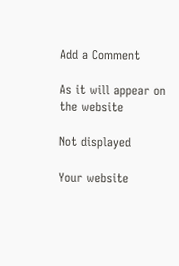Add a Comment

As it will appear on the website

Not displayed

Your website